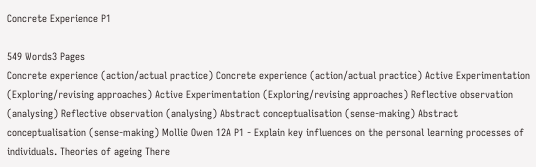Concrete Experience P1

549 Words3 Pages
Concrete experience (action/actual practice) Concrete experience (action/actual practice) Active Experimentation (Exploring/revising approaches) Active Experimentation (Exploring/revising approaches) Reflective observation (analysing) Reflective observation (analysing) Abstract conceptualisation (sense-making) Abstract conceptualisation (sense-making) Mollie Owen 12A P1 - Explain key influences on the personal learning processes of individuals. Theories of ageing There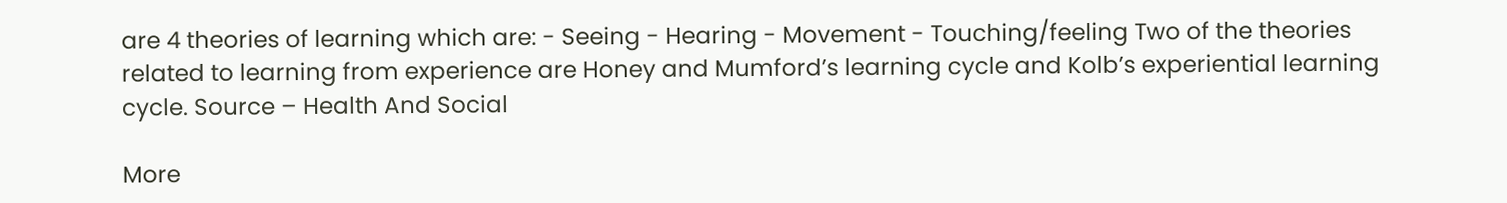are 4 theories of learning which are: - Seeing - Hearing - Movement - Touching/feeling Two of the theories related to learning from experience are Honey and Mumford’s learning cycle and Kolb’s experiential learning cycle. Source – Health And Social

More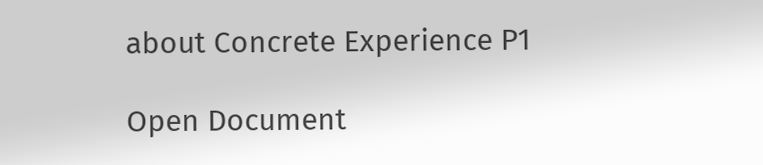about Concrete Experience P1

Open Document